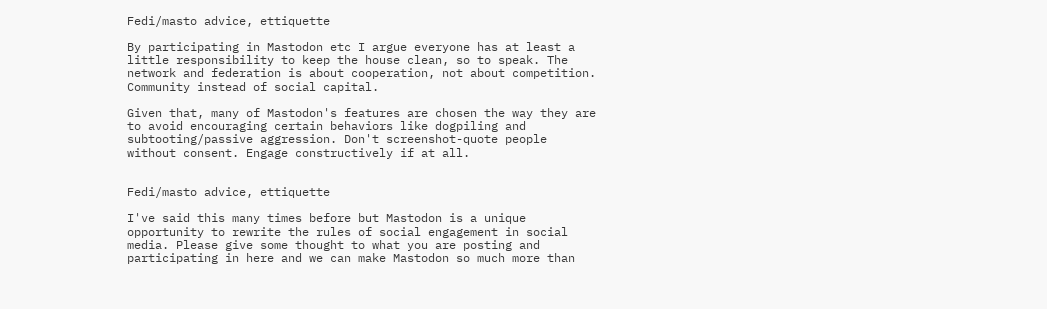Fedi/masto advice, ettiquette

By participating in Mastodon etc I argue everyone has at least a little responsibility to keep the house clean, so to speak. The network and federation is about cooperation, not about competition. Community instead of social capital.

Given that, many of Mastodon's features are chosen the way they are to avoid encouraging certain behaviors like dogpiling and subtooting/passive aggression. Don't screenshot-quote people without consent. Engage constructively if at all.


Fedi/masto advice, ettiquette

I've said this many times before but Mastodon is a unique opportunity to rewrite the rules of social engagement in social media. Please give some thought to what you are posting and participating in here and we can make Mastodon so much more than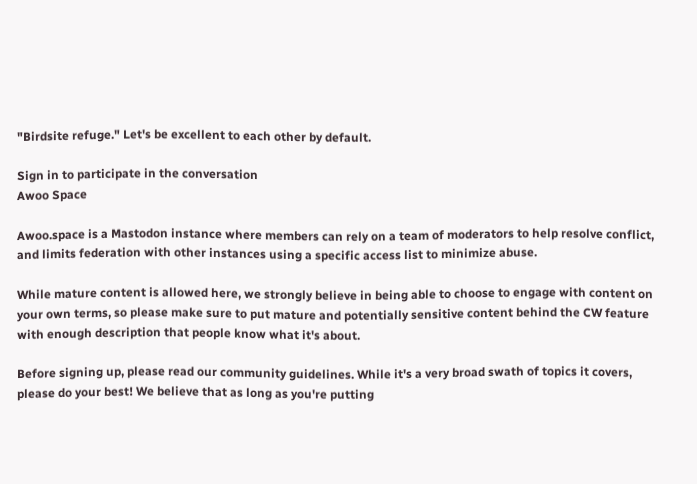"Birdsite refuge." Let's be excellent to each other by default.

Sign in to participate in the conversation
Awoo Space

Awoo.space is a Mastodon instance where members can rely on a team of moderators to help resolve conflict, and limits federation with other instances using a specific access list to minimize abuse.

While mature content is allowed here, we strongly believe in being able to choose to engage with content on your own terms, so please make sure to put mature and potentially sensitive content behind the CW feature with enough description that people know what it's about.

Before signing up, please read our community guidelines. While it's a very broad swath of topics it covers, please do your best! We believe that as long as you're putting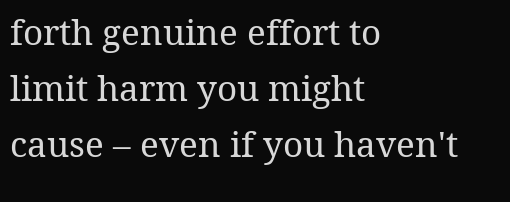forth genuine effort to limit harm you might cause – even if you haven't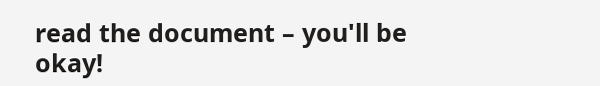read the document – you'll be okay!